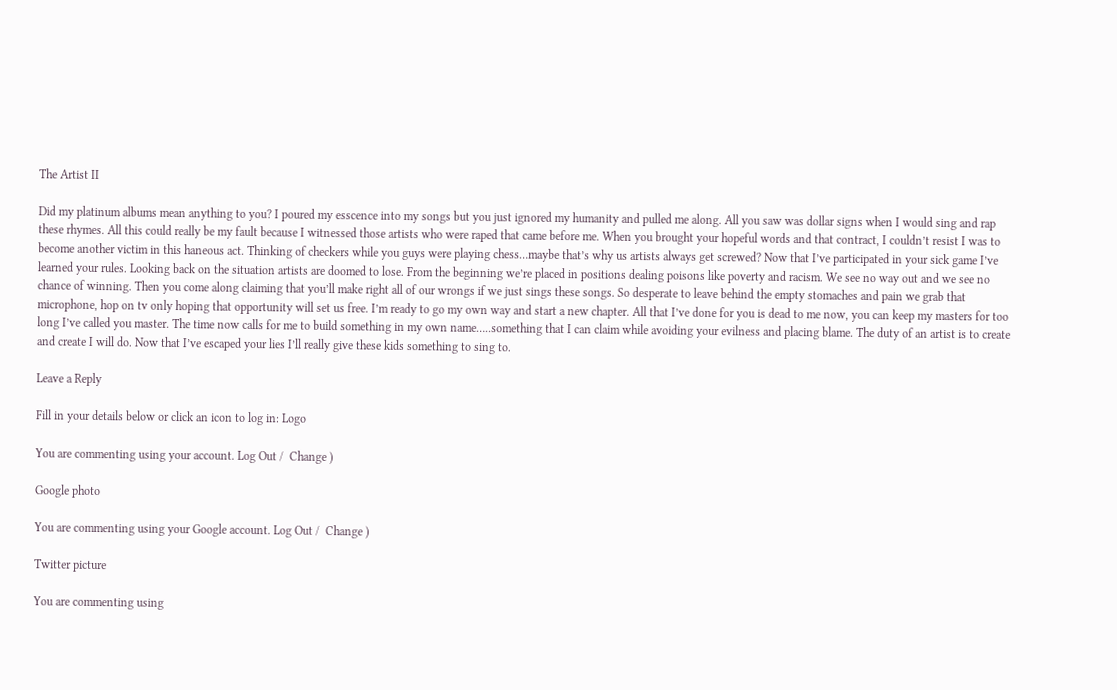The Artist II

Did my platinum albums mean anything to you? I poured my esscence into my songs but you just ignored my humanity and pulled me along. All you saw was dollar signs when I would sing and rap these rhymes. All this could really be my fault because I witnessed those artists who were raped that came before me. When you brought your hopeful words and that contract, I couldn’t resist I was to become another victim in this haneous act. Thinking of checkers while you guys were playing chess…maybe that’s why us artists always get screwed? Now that I’ve participated in your sick game I’ve learned your rules. Looking back on the situation artists are doomed to lose. From the beginning we’re placed in positions dealing poisons like poverty and racism. We see no way out and we see no chance of winning. Then you come along claiming that you’ll make right all of our wrongs if we just sings these songs. So desperate to leave behind the empty stomaches and pain we grab that microphone, hop on tv only hoping that opportunity will set us free. I’m ready to go my own way and start a new chapter. All that I’ve done for you is dead to me now, you can keep my masters for too long I’ve called you master. The time now calls for me to build something in my own name…..something that I can claim while avoiding your evilness and placing blame. The duty of an artist is to create and create I will do. Now that I’ve escaped your lies I’ll really give these kids something to sing to.

Leave a Reply

Fill in your details below or click an icon to log in: Logo

You are commenting using your account. Log Out /  Change )

Google photo

You are commenting using your Google account. Log Out /  Change )

Twitter picture

You are commenting using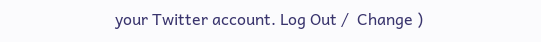your Twitter account. Log Out /  Change )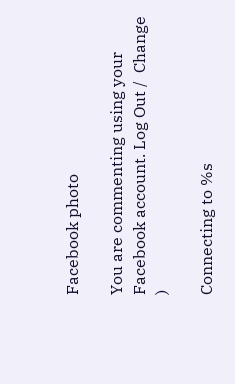Facebook photo

You are commenting using your Facebook account. Log Out /  Change )

Connecting to %s